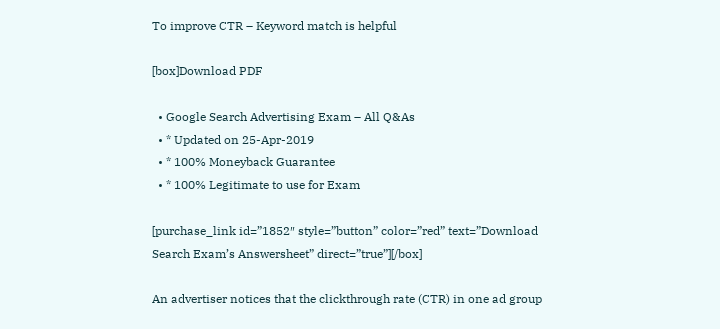To improve CTR – Keyword match is helpful

[box]Download PDF

  • Google Search Advertising Exam – All Q&As
  • * Updated on 25-Apr-2019
  • * 100% Moneyback Guarantee
  • * 100% Legitimate to use for Exam

[purchase_link id=”1852″ style=”button” color=”red” text=”Download Search Exam’s Answersheet” direct=”true”][/box]

An advertiser notices that the clickthrough rate (CTR) in one ad group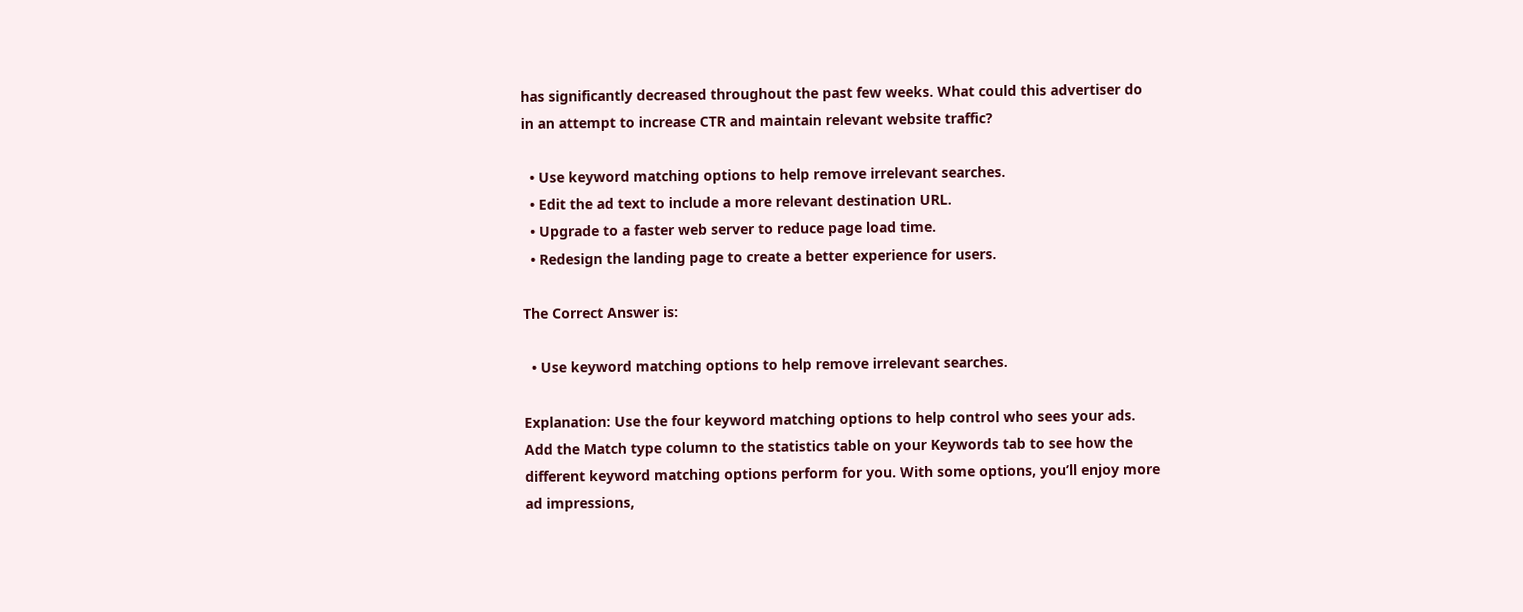has significantly decreased throughout the past few weeks. What could this advertiser do in an attempt to increase CTR and maintain relevant website traffic?

  • Use keyword matching options to help remove irrelevant searches.
  • Edit the ad text to include a more relevant destination URL.
  • Upgrade to a faster web server to reduce page load time.
  • Redesign the landing page to create a better experience for users.

The Correct Answer is:

  • Use keyword matching options to help remove irrelevant searches.

Explanation: Use the four keyword matching options to help control who sees your ads. Add the Match type column to the statistics table on your Keywords tab to see how the different keyword matching options perform for you. With some options, you’ll enjoy more ad impressions,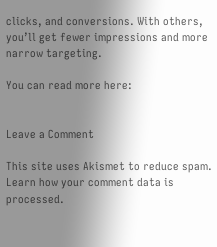clicks, and conversions. With others, you’ll get fewer impressions and more narrow targeting.

You can read more here:


Leave a Comment

This site uses Akismet to reduce spam. Learn how your comment data is processed.